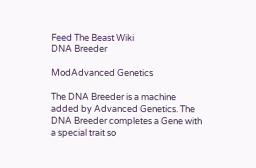Feed The Beast Wiki
DNA Breeder

ModAdvanced Genetics

The DNA Breeder is a machine added by Advanced Genetics. The DNA Breeder completes a Gene with a special trait so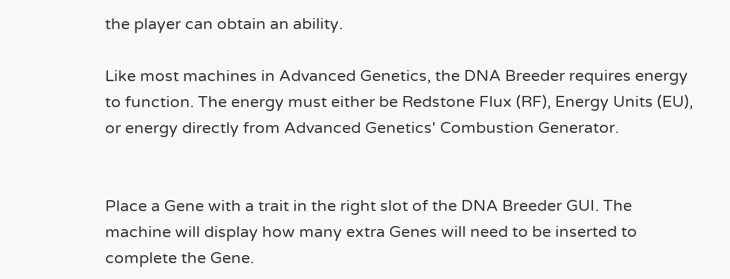the player can obtain an ability.

Like most machines in Advanced Genetics, the DNA Breeder requires energy to function. The energy must either be Redstone Flux (RF), Energy Units (EU), or energy directly from Advanced Genetics' Combustion Generator.


Place a Gene with a trait in the right slot of the DNA Breeder GUI. The machine will display how many extra Genes will need to be inserted to complete the Gene.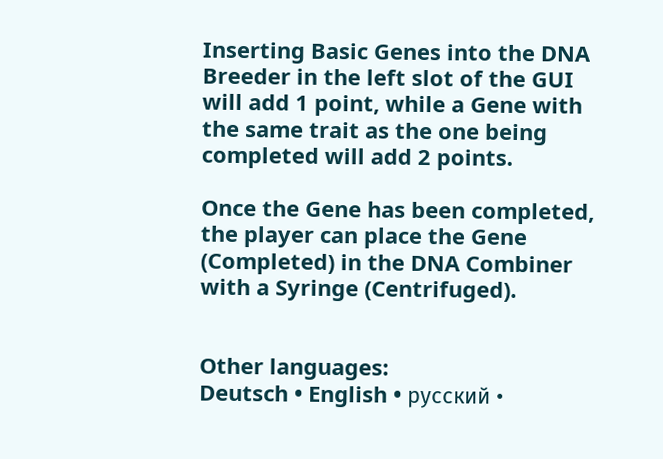Inserting Basic Genes into the DNA Breeder in the left slot of the GUI will add 1 point, while a Gene with the same trait as the one being completed will add 2 points.

Once the Gene has been completed, the player can place the Gene (Completed) in the DNA Combiner with a Syringe (Centrifuged).


Other languages:
Deutsch • English • русский •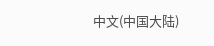中文(中国大陆)